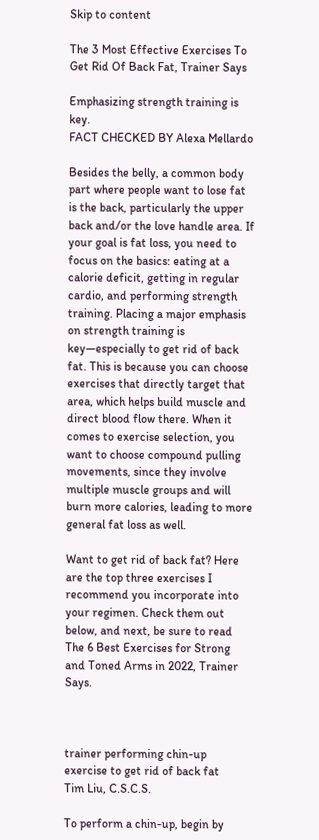Skip to content

The 3 Most Effective Exercises To Get Rid Of Back Fat, Trainer Says

Emphasizing strength training is key.
FACT CHECKED BY Alexa Mellardo

Besides the belly, a common body part where people want to lose fat is the back, particularly the upper back and/or the love handle area. If your goal is fat loss, you need to focus on the basics: eating at a calorie deficit, getting in regular cardio, and performing strength training. Placing a major emphasis on strength training is key—especially to get rid of back fat. This is because you can choose exercises that directly target that area, which helps build muscle and direct blood flow there. When it comes to exercise selection, you want to choose compound pulling movements, since they involve multiple muscle groups and will burn more calories, leading to more general fat loss as well.

Want to get rid of back fat? Here are the top three exercises I recommend you incorporate into your regimen. Check them out below, and next, be sure to read The 6 Best Exercises for Strong and Toned Arms in 2022, Trainer Says.



trainer performing chin-up exercise to get rid of back fat
Tim Liu, C.S.C.S.

To perform a chin-up, begin by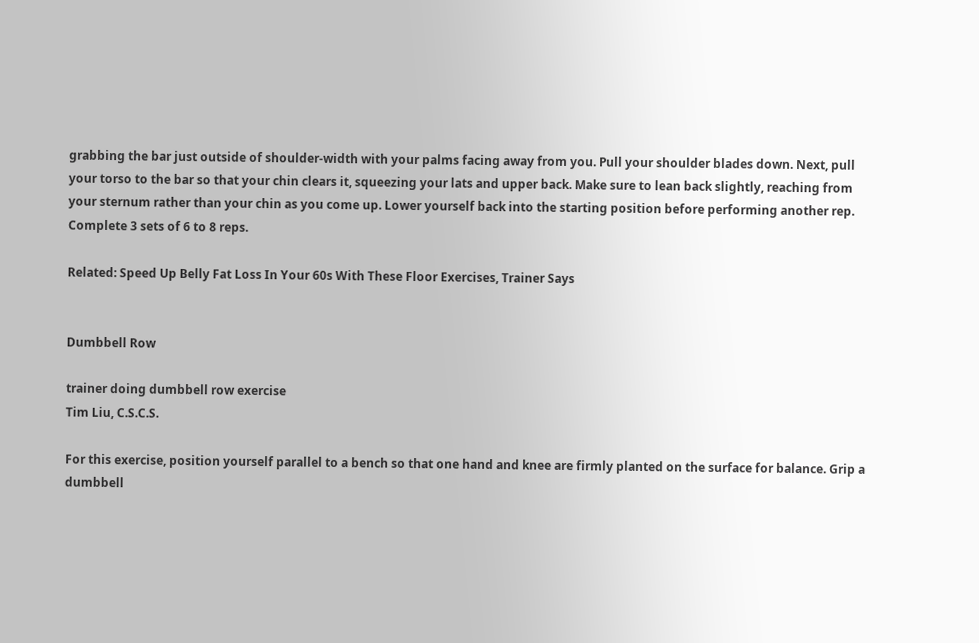grabbing the bar just outside of shoulder-width with your palms facing away from you. Pull your shoulder blades down. Next, pull your torso to the bar so that your chin clears it, squeezing your lats and upper back. Make sure to lean back slightly, reaching from your sternum rather than your chin as you come up. Lower yourself back into the starting position before performing another rep. Complete 3 sets of 6 to 8 reps.

Related: Speed Up Belly Fat Loss In Your 60s With These Floor Exercises, Trainer Says


Dumbbell Row

trainer doing dumbbell row exercise
Tim Liu, C.S.C.S.

For this exercise, position yourself parallel to a bench so that one hand and knee are firmly planted on the surface for balance. Grip a dumbbell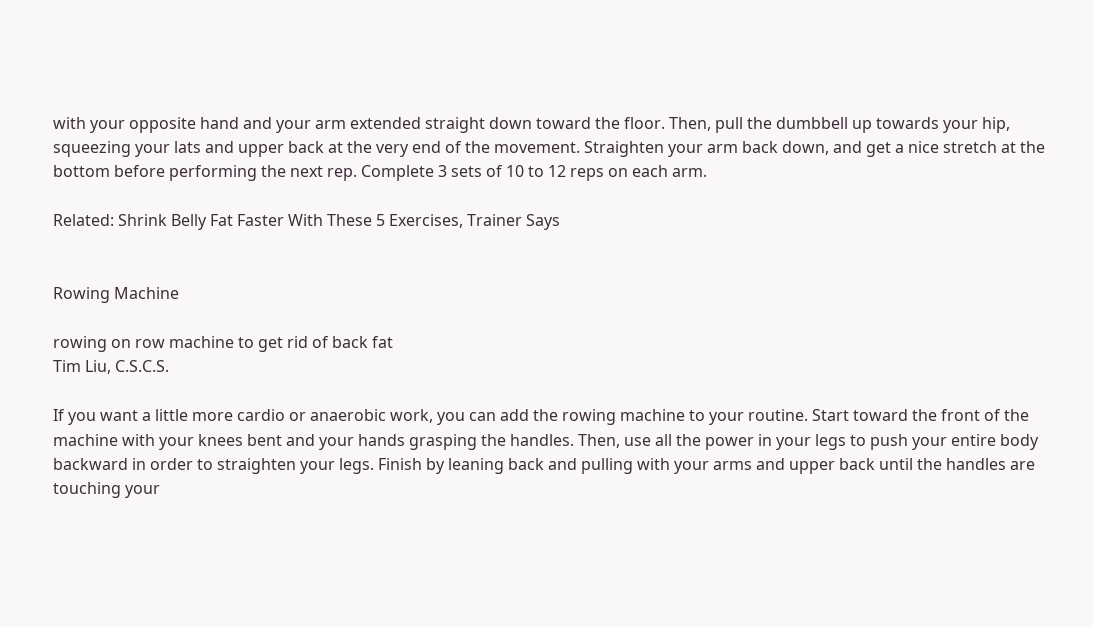with your opposite hand and your arm extended straight down toward the floor. Then, pull the dumbbell up towards your hip, squeezing your lats and upper back at the very end of the movement. Straighten your arm back down, and get a nice stretch at the bottom before performing the next rep. Complete 3 sets of 10 to 12 reps on each arm.

Related: Shrink Belly Fat Faster With These 5 Exercises, Trainer Says


Rowing Machine

rowing on row machine to get rid of back fat
Tim Liu, C.S.C.S.

If you want a little more cardio or anaerobic work, you can add the rowing machine to your routine. Start toward the front of the machine with your knees bent and your hands grasping the handles. Then, use all the power in your legs to push your entire body backward in order to straighten your legs. Finish by leaning back and pulling with your arms and upper back until the handles are touching your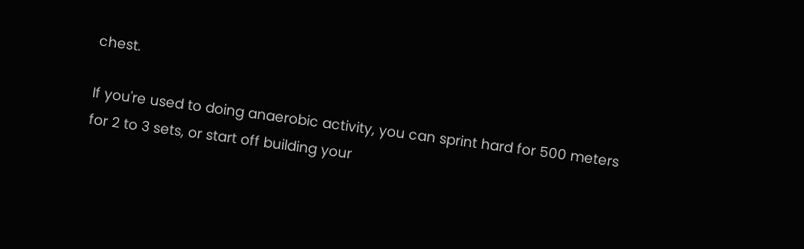chest.

If you're used to doing anaerobic activity, you can sprint hard for 500 meters for 2 to 3 sets, or start off building your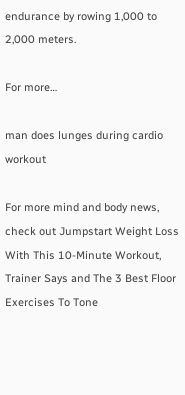endurance by rowing 1,000 to 2,000 meters.

For more…

man does lunges during cardio workout

For more mind and body news, check out Jumpstart Weight Loss With This 10-Minute Workout, Trainer Says and The 3 Best Floor Exercises To Tone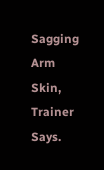Sagging Arm Skin, Trainer Says.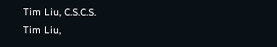Tim Liu, C.S.C.S.
Tim Liu,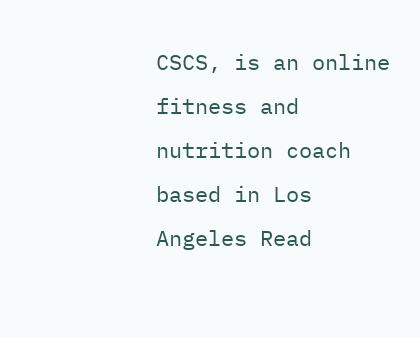CSCS, is an online fitness and nutrition coach based in Los Angeles Read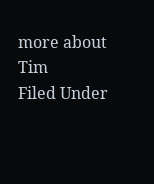more about Tim
Filed Under